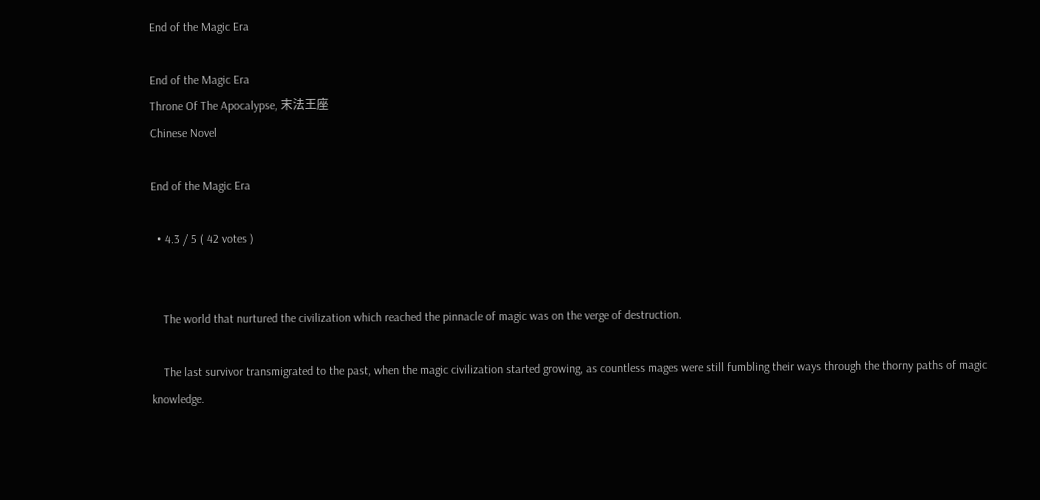End of the Magic Era

End of the Magic Era
Throne Of The Apocalypse, 末法王座
Chinese Novel

End of the Magic Era

  • 4.3 / 5 ( 42 votes )


    The world that nurtured the civilization which reached the pinnacle of magic was on the verge of destruction.

    The last survivor transmigrated to the past, when the magic civilization started growing, as countless mages were still fumbling their ways through the thorny paths of magic knowledge.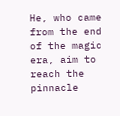He, who came from the end of the magic era, aim to reach the pinnacle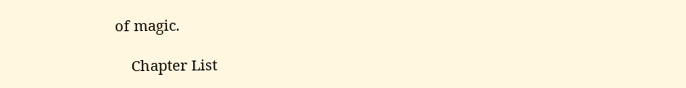of magic.

    Chapter List